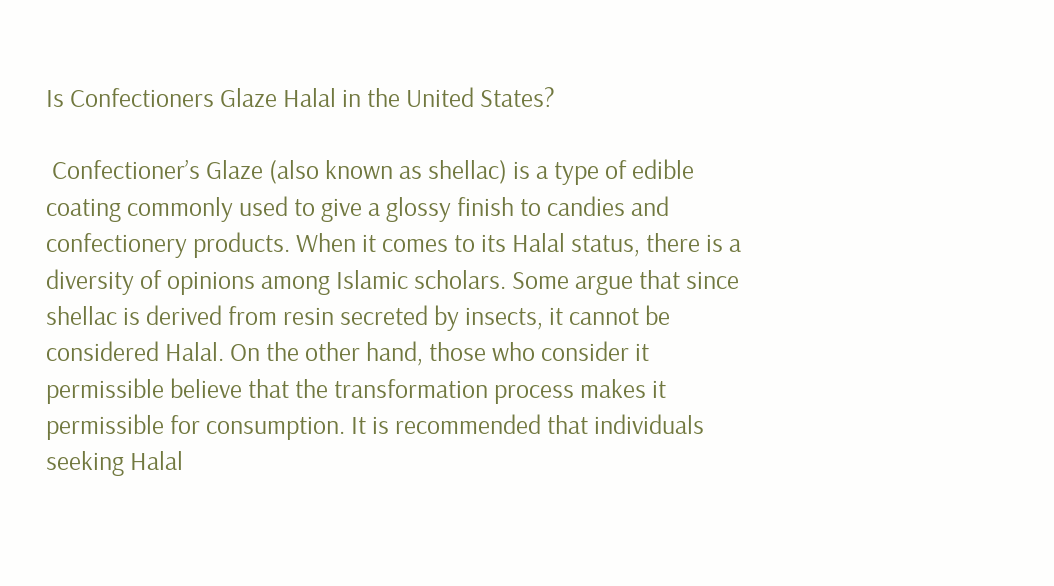Is Confectioners Glaze Halal in the United States?

 Confectioner’s Glaze (also known as shellac) is a type of edible coating commonly used to give a glossy finish to candies and confectionery products. When it comes to its Halal status, there is a diversity of opinions among Islamic scholars. Some argue that since shellac is derived from resin secreted by insects, it cannot be considered Halal. On the other hand, those who consider it permissible believe that the transformation process makes it permissible for consumption. It is recommended that individuals seeking Halal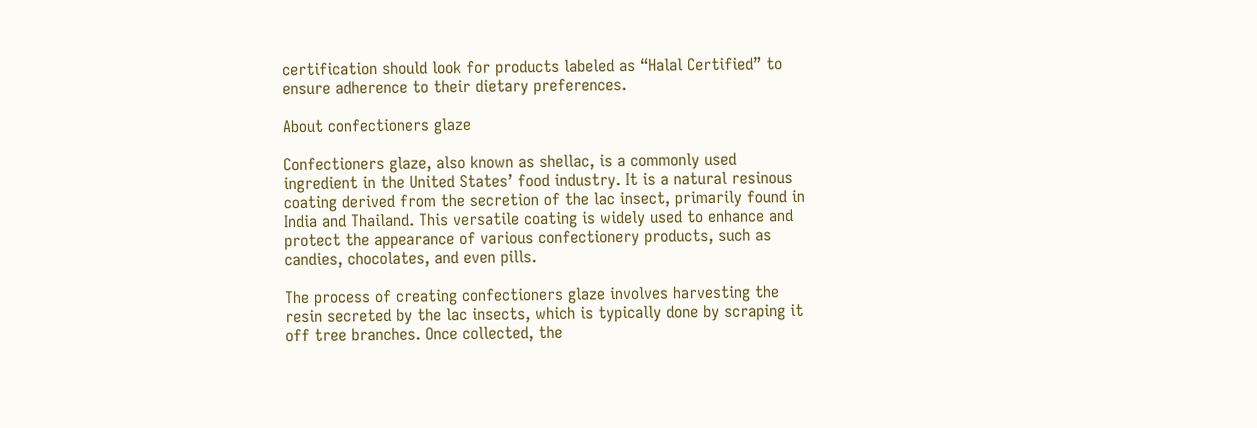certification should look for products labeled as “Halal Certified” to ensure adherence to their dietary preferences.

About confectioners glaze

Confectioners glaze, also known as shellac, is a commonly used ingredient in the United States’ food industry. It is a natural resinous coating derived from the secretion of the lac insect, primarily found in India and Thailand. This versatile coating is widely used to enhance and protect the appearance of various confectionery products, such as candies, chocolates, and even pills.

The process of creating confectioners glaze involves harvesting the resin secreted by the lac insects, which is typically done by scraping it off tree branches. Once collected, the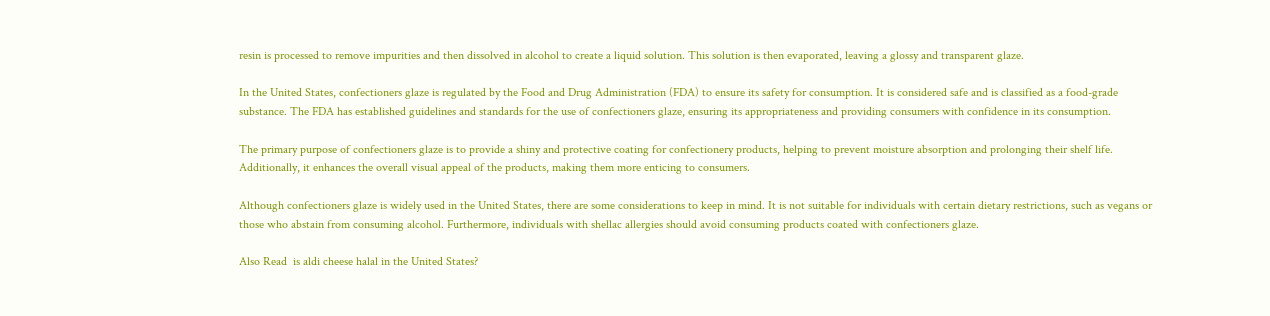resin is processed to remove impurities and then dissolved in alcohol to create a liquid solution. This solution is then evaporated, leaving a glossy and transparent glaze.

In the United States, confectioners glaze is regulated by the Food and Drug Administration (FDA) to ensure its safety for consumption. It is considered safe and is classified as a food-grade substance. The FDA has established guidelines and standards for the use of confectioners glaze, ensuring its appropriateness and providing consumers with confidence in its consumption.

The primary purpose of confectioners glaze is to provide a shiny and protective coating for confectionery products, helping to prevent moisture absorption and prolonging their shelf life. Additionally, it enhances the overall visual appeal of the products, making them more enticing to consumers.

Although confectioners glaze is widely used in the United States, there are some considerations to keep in mind. It is not suitable for individuals with certain dietary restrictions, such as vegans or those who abstain from consuming alcohol. Furthermore, individuals with shellac allergies should avoid consuming products coated with confectioners glaze.

Also Read  is aldi cheese halal in the United States?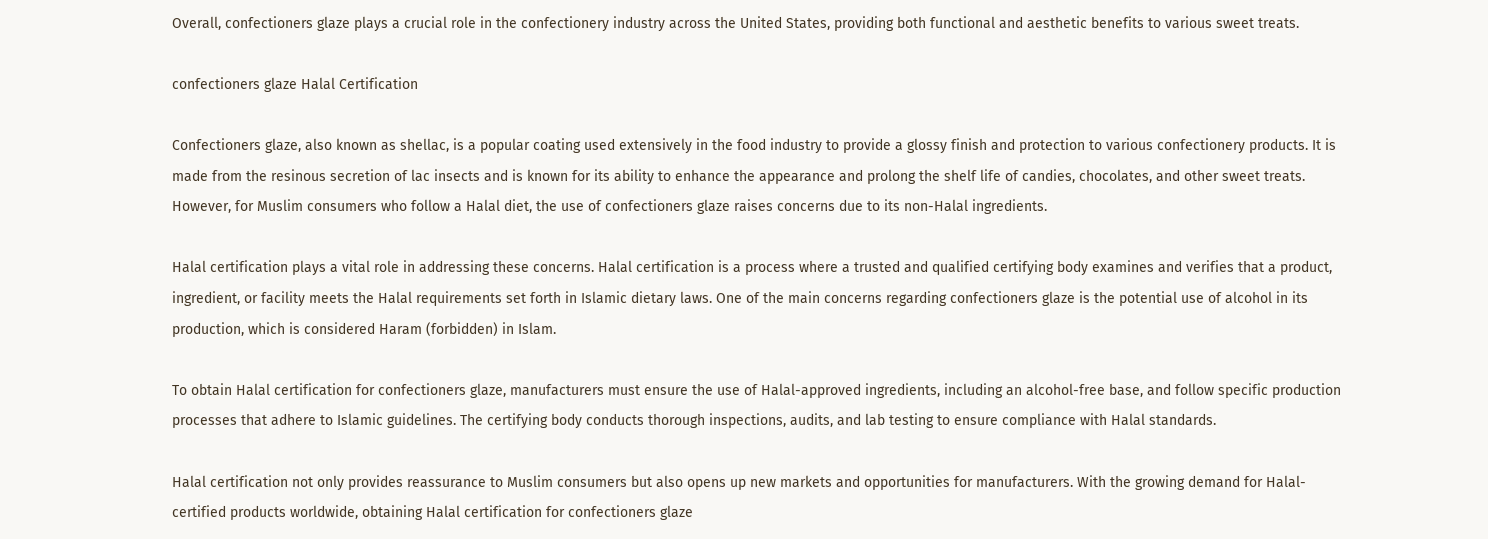Overall, confectioners glaze plays a crucial role in the confectionery industry across the United States, providing both functional and aesthetic benefits to various sweet treats.

confectioners glaze Halal Certification

Confectioners glaze, also known as shellac, is a popular coating used extensively in the food industry to provide a glossy finish and protection to various confectionery products. It is made from the resinous secretion of lac insects and is known for its ability to enhance the appearance and prolong the shelf life of candies, chocolates, and other sweet treats. However, for Muslim consumers who follow a Halal diet, the use of confectioners glaze raises concerns due to its non-Halal ingredients.

Halal certification plays a vital role in addressing these concerns. Halal certification is a process where a trusted and qualified certifying body examines and verifies that a product, ingredient, or facility meets the Halal requirements set forth in Islamic dietary laws. One of the main concerns regarding confectioners glaze is the potential use of alcohol in its production, which is considered Haram (forbidden) in Islam.

To obtain Halal certification for confectioners glaze, manufacturers must ensure the use of Halal-approved ingredients, including an alcohol-free base, and follow specific production processes that adhere to Islamic guidelines. The certifying body conducts thorough inspections, audits, and lab testing to ensure compliance with Halal standards.

Halal certification not only provides reassurance to Muslim consumers but also opens up new markets and opportunities for manufacturers. With the growing demand for Halal-certified products worldwide, obtaining Halal certification for confectioners glaze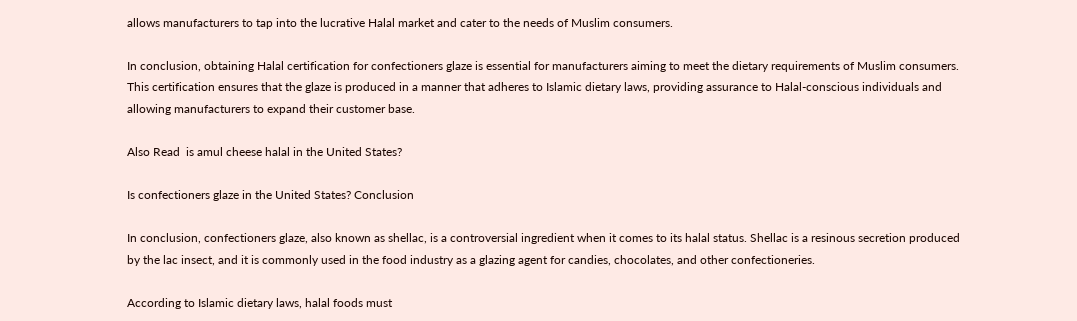allows manufacturers to tap into the lucrative Halal market and cater to the needs of Muslim consumers.

In conclusion, obtaining Halal certification for confectioners glaze is essential for manufacturers aiming to meet the dietary requirements of Muslim consumers. This certification ensures that the glaze is produced in a manner that adheres to Islamic dietary laws, providing assurance to Halal-conscious individuals and allowing manufacturers to expand their customer base.

Also Read  is amul cheese halal in the United States?

Is confectioners glaze in the United States? Conclusion

In conclusion, confectioners glaze, also known as shellac, is a controversial ingredient when it comes to its halal status. Shellac is a resinous secretion produced by the lac insect, and it is commonly used in the food industry as a glazing agent for candies, chocolates, and other confectioneries.

According to Islamic dietary laws, halal foods must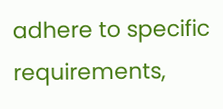adhere to specific requirements,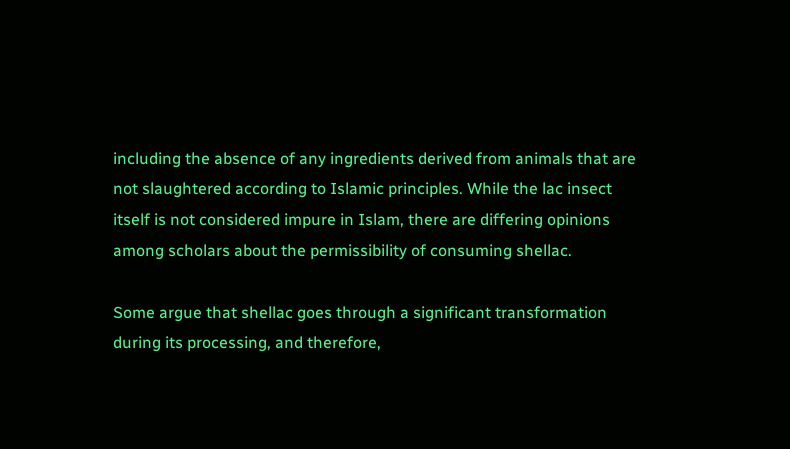including the absence of any ingredients derived from animals that are not slaughtered according to Islamic principles. While the lac insect itself is not considered impure in Islam, there are differing opinions among scholars about the permissibility of consuming shellac.

Some argue that shellac goes through a significant transformation during its processing, and therefore,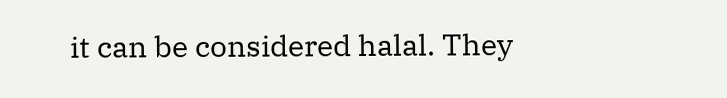it can be considered halal. They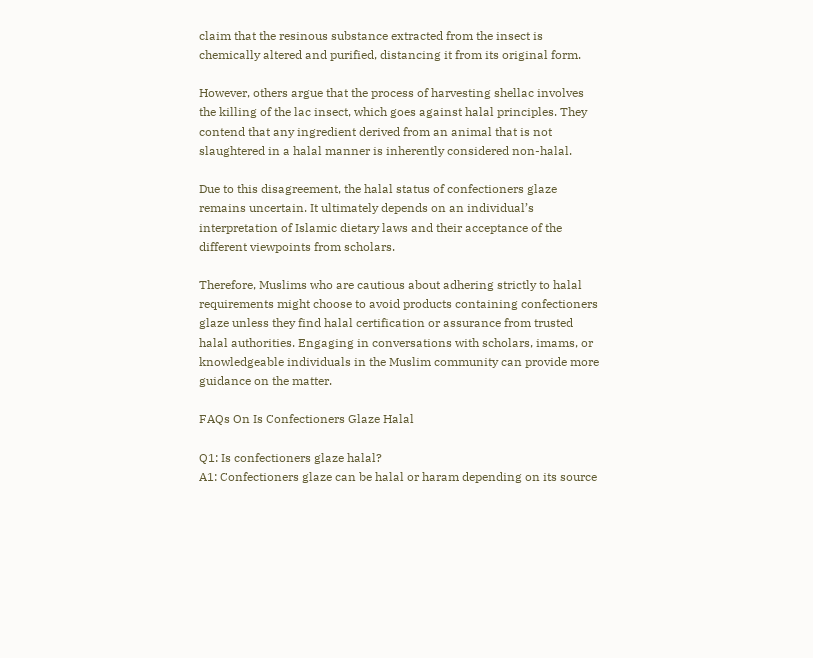claim that the resinous substance extracted from the insect is chemically altered and purified, distancing it from its original form.

However, others argue that the process of harvesting shellac involves the killing of the lac insect, which goes against halal principles. They contend that any ingredient derived from an animal that is not slaughtered in a halal manner is inherently considered non-halal.

Due to this disagreement, the halal status of confectioners glaze remains uncertain. It ultimately depends on an individual’s interpretation of Islamic dietary laws and their acceptance of the different viewpoints from scholars.

Therefore, Muslims who are cautious about adhering strictly to halal requirements might choose to avoid products containing confectioners glaze unless they find halal certification or assurance from trusted halal authorities. Engaging in conversations with scholars, imams, or knowledgeable individuals in the Muslim community can provide more guidance on the matter.

FAQs On Is Confectioners Glaze Halal

Q1: Is confectioners glaze halal?
A1: Confectioners glaze can be halal or haram depending on its source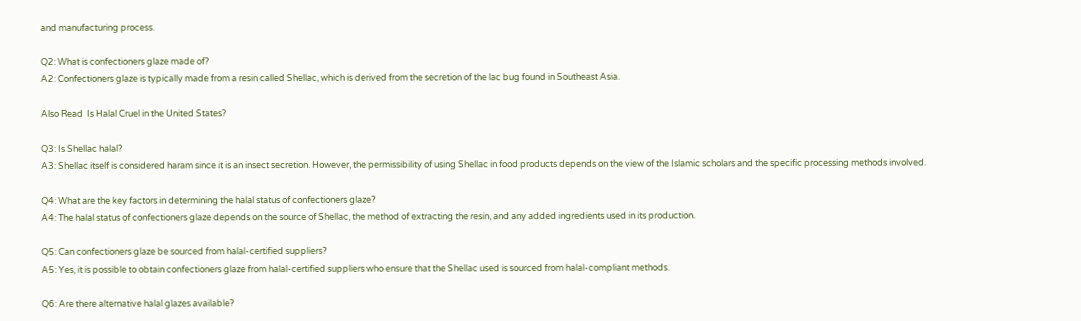and manufacturing process.

Q2: What is confectioners glaze made of?
A2: Confectioners glaze is typically made from a resin called Shellac, which is derived from the secretion of the lac bug found in Southeast Asia.

Also Read  Is Halal Cruel in the United States?

Q3: Is Shellac halal?
A3: Shellac itself is considered haram since it is an insect secretion. However, the permissibility of using Shellac in food products depends on the view of the Islamic scholars and the specific processing methods involved.

Q4: What are the key factors in determining the halal status of confectioners glaze?
A4: The halal status of confectioners glaze depends on the source of Shellac, the method of extracting the resin, and any added ingredients used in its production.

Q5: Can confectioners glaze be sourced from halal-certified suppliers?
A5: Yes, it is possible to obtain confectioners glaze from halal-certified suppliers who ensure that the Shellac used is sourced from halal-compliant methods.

Q6: Are there alternative halal glazes available?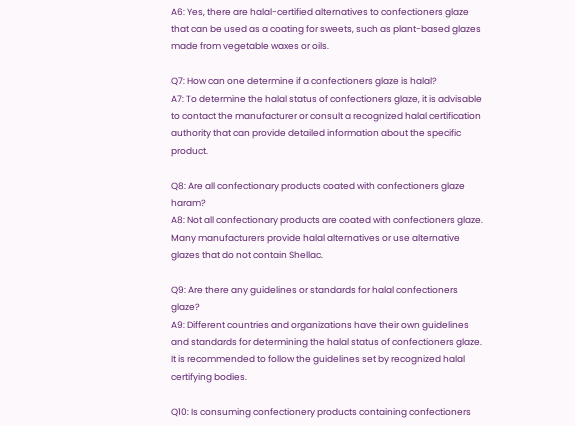A6: Yes, there are halal-certified alternatives to confectioners glaze that can be used as a coating for sweets, such as plant-based glazes made from vegetable waxes or oils.

Q7: How can one determine if a confectioners glaze is halal?
A7: To determine the halal status of confectioners glaze, it is advisable to contact the manufacturer or consult a recognized halal certification authority that can provide detailed information about the specific product.

Q8: Are all confectionary products coated with confectioners glaze haram?
A8: Not all confectionary products are coated with confectioners glaze. Many manufacturers provide halal alternatives or use alternative glazes that do not contain Shellac.

Q9: Are there any guidelines or standards for halal confectioners glaze?
A9: Different countries and organizations have their own guidelines and standards for determining the halal status of confectioners glaze. It is recommended to follow the guidelines set by recognized halal certifying bodies.

Q10: Is consuming confectionery products containing confectioners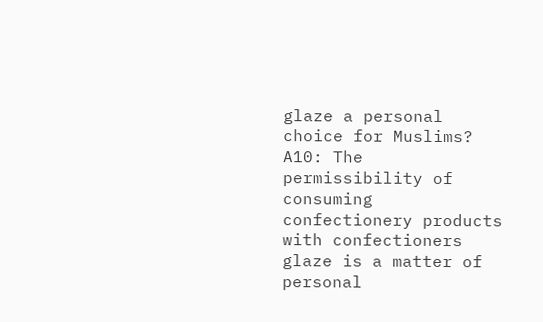glaze a personal choice for Muslims?
A10: The permissibility of consuming confectionery products with confectioners glaze is a matter of personal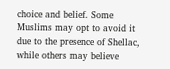choice and belief. Some Muslims may opt to avoid it due to the presence of Shellac, while others may believe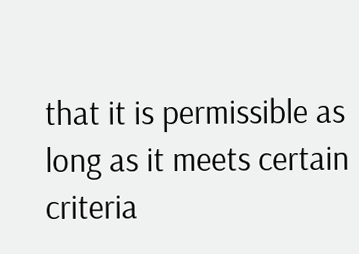that it is permissible as long as it meets certain criteria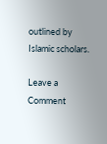outlined by Islamic scholars.

Leave a Comment